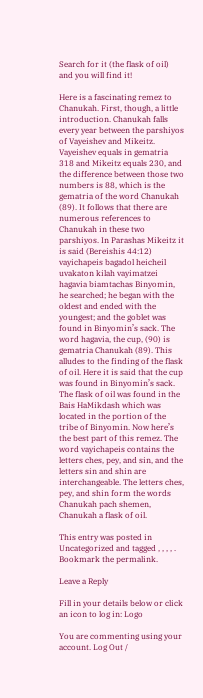Search for it (the flask of oil) and you will find it!

Here is a fascinating remez to Chanukah. First, though, a little introduction. Chanukah falls every year between the parshiyos of Vayeishev and Mikeitz. Vayeishev equals in gematria 318 and Mikeitz equals 230, and the difference between those two numbers is 88, which is the gematria of the word Chanukah (89). It follows that there are numerous references to Chanukah in these two parshiyos. In Parashas Mikeitz it is said (Bereishis 44:12) vayichapeis bagadol heicheil uvakaton kilah vayimatzei hagavia biamtachas Binyomin, he searched; he began with the oldest and ended with the youngest; and the goblet was found in Binyomin’s sack. The word hagavia, the cup, (90) is gematria Chanukah (89). This alludes to the finding of the flask of oil. Here it is said that the cup was found in Binyomin’s sack. The flask of oil was found in the Bais HaMikdash which was located in the portion of the tribe of Binyomin. Now here’s the best part of this remez. The word vayichapeis contains the letters ches, pey, and sin, and the letters sin and shin are interchangeable. The letters ches, pey, and shin form the words Chanukah pach shemen, Chanukah a flask of oil.

This entry was posted in Uncategorized and tagged , , , , . Bookmark the permalink.

Leave a Reply

Fill in your details below or click an icon to log in: Logo

You are commenting using your account. Log Out /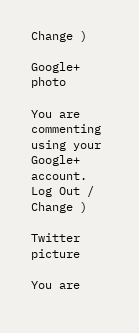Change )

Google+ photo

You are commenting using your Google+ account. Log Out /  Change )

Twitter picture

You are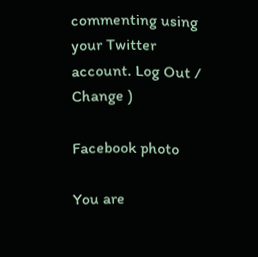commenting using your Twitter account. Log Out /  Change )

Facebook photo

You are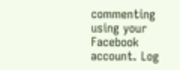commenting using your Facebook account. Log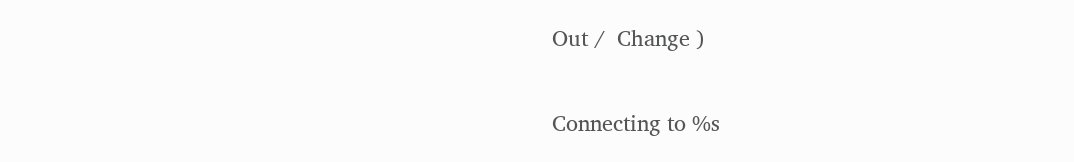Out /  Change )


Connecting to %s